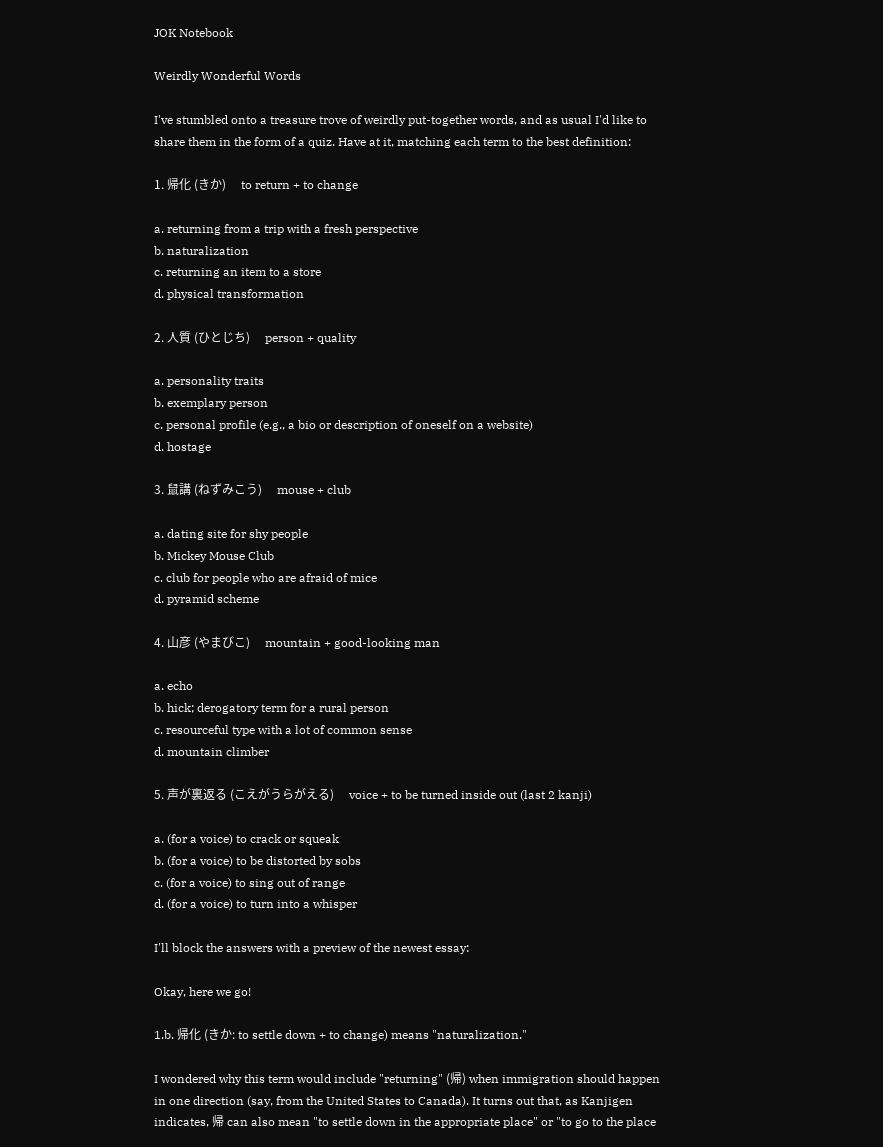JOK Notebook

Weirdly Wonderful Words

I've stumbled onto a treasure trove of weirdly put-together words, and as usual I'd like to share them in the form of a quiz. Have at it, matching each term to the best definition:

1. 帰化 (きか)     to return + to change

a. returning from a trip with a fresh perspective
b. naturalization
c. returning an item to a store
d. physical transformation

2. 人質 (ひとじち)     person + quality

a. personality traits
b. exemplary person
c. personal profile (e.g., a bio or description of oneself on a website)
d. hostage

3. 鼠講 (ねずみこう)     mouse + club

a. dating site for shy people
b. Mickey Mouse Club
c. club for people who are afraid of mice
d. pyramid scheme

4. 山彦 (やまびこ)     mountain + good-looking man

a. echo
b. hick; derogatory term for a rural person
c. resourceful type with a lot of common sense
d. mountain climber

5. 声が裏返る (こえがうらがえる)     voice + to be turned inside out (last 2 kanji)

a. (for a voice) to crack or squeak
b. (for a voice) to be distorted by sobs
c. (for a voice) to sing out of range
d. (for a voice) to turn into a whisper

I'll block the answers with a preview of the newest essay:

Okay, here we go!

1.b. 帰化 (きか: to settle down + to change) means "naturalization."

I wondered why this term would include "returning" (帰) when immigration should happen in one direction (say, from the United States to Canada). It turns out that, as Kanjigen indicates, 帰 can also mean "to settle down in the appropriate place" or "to go to the place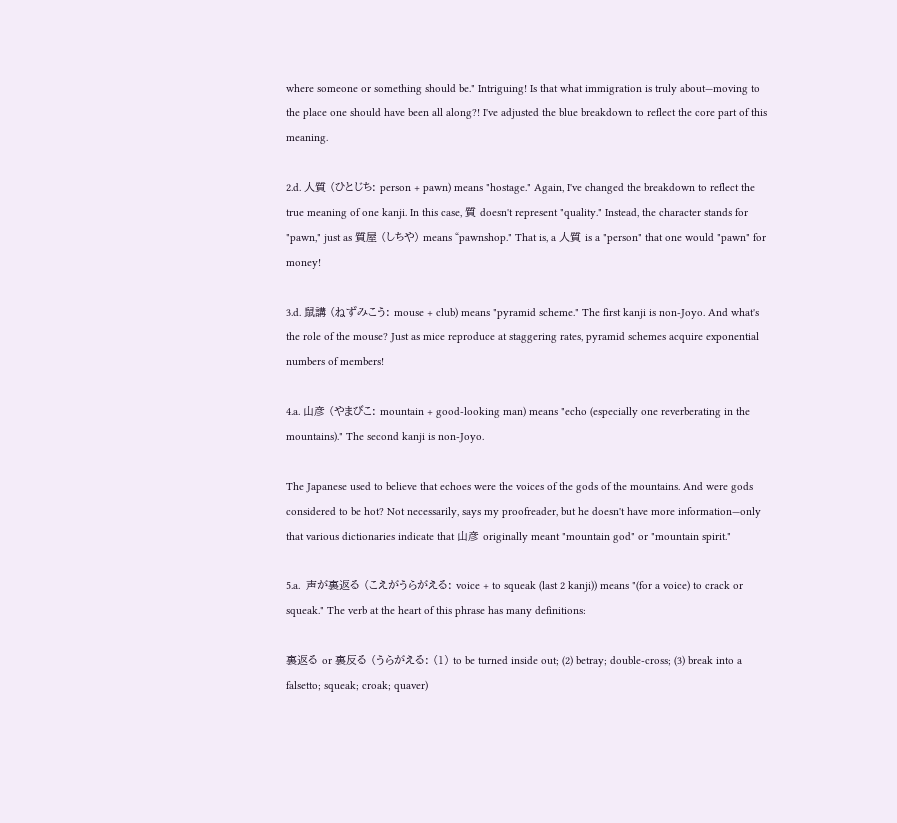where someone or something should be." Intriguing! Is that what immigration is truly about—moving to the place one should have been all along?! I've adjusted the blue breakdown to reflect the core part of this meaning.

2.d. 人質 (ひとじち: person + pawn) means "hostage." Again, I've changed the breakdown to reflect the true meaning of one kanji. In this case, 質 doesn't represent "quality." Instead, the character stands for "pawn," just as 質屋 (しちや) means “pawnshop." That is, a 人質 is a "person" that one would "pawn" for money!

3.d. 鼠講 (ねずみこう: mouse + club) means "pyramid scheme." The first kanji is non-Joyo. And what's the role of the mouse? Just as mice reproduce at staggering rates, pyramid schemes acquire exponential numbers of members!

4.a. 山彦 (やまびこ: mountain + good-looking man) means "echo (especially one reverberating in the mountains)." The second kanji is non-Joyo.

The Japanese used to believe that echoes were the voices of the gods of the mountains. And were gods considered to be hot? Not necessarily, says my proofreader, but he doesn't have more information—only that various dictionaries indicate that 山彦 originally meant "mountain god" or "mountain spirit."

5.a.  声が裏返る (こえがうらがえる: voice + to squeak (last 2 kanji)) means "(for a voice) to crack or squeak." The verb at the heart of this phrase has many definitions:

裏返る or 裏反る (うらがえる: (1) to be turned inside out; (2) betray; double-cross; (3) break into a falsetto; squeak; croak; quaver)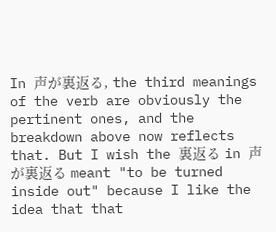In 声が裏返る, the third meanings of the verb are obviously the pertinent ones, and the breakdown above now reflects that. But I wish the 裏返る in 声が裏返る meant "to be turned inside out" because I like the idea that that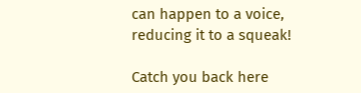can happen to a voice, reducing it to a squeak!

Catch you back here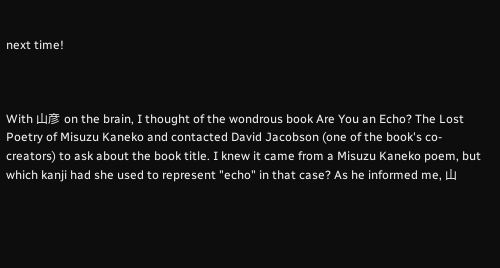next time!



With 山彦 on the brain, I thought of the wondrous book Are You an Echo? The Lost Poetry of Misuzu Kaneko and contacted David Jacobson (one of the book's co-creators) to ask about the book title. I knew it came from a Misuzu Kaneko poem, but which kanji had she used to represent "echo" in that case? As he informed me, 山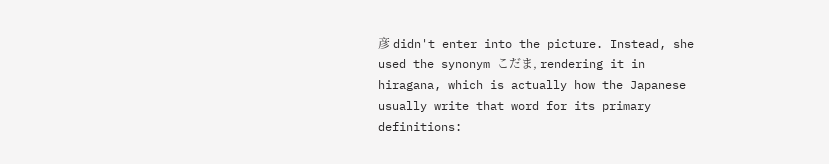彦 didn't enter into the picture. Instead, she used the synonym こだま, rendering it in hiragana, which is actually how the Japanese usually write that word for its primary definitions: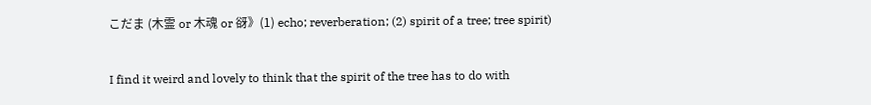こだま (木霊 or 木魂 or 谺》(1) echo; reverberation; (2) spirit of a tree; tree spirit)

I find it weird and lovely to think that the spirit of the tree has to do with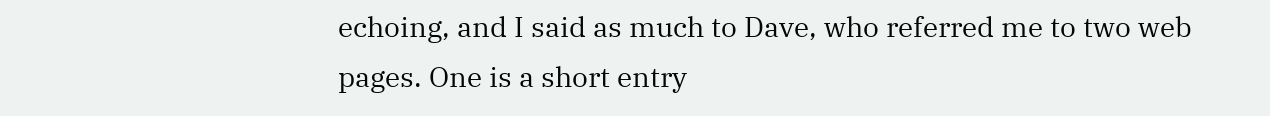echoing, and I said as much to Dave, who referred me to two web pages. One is a short entry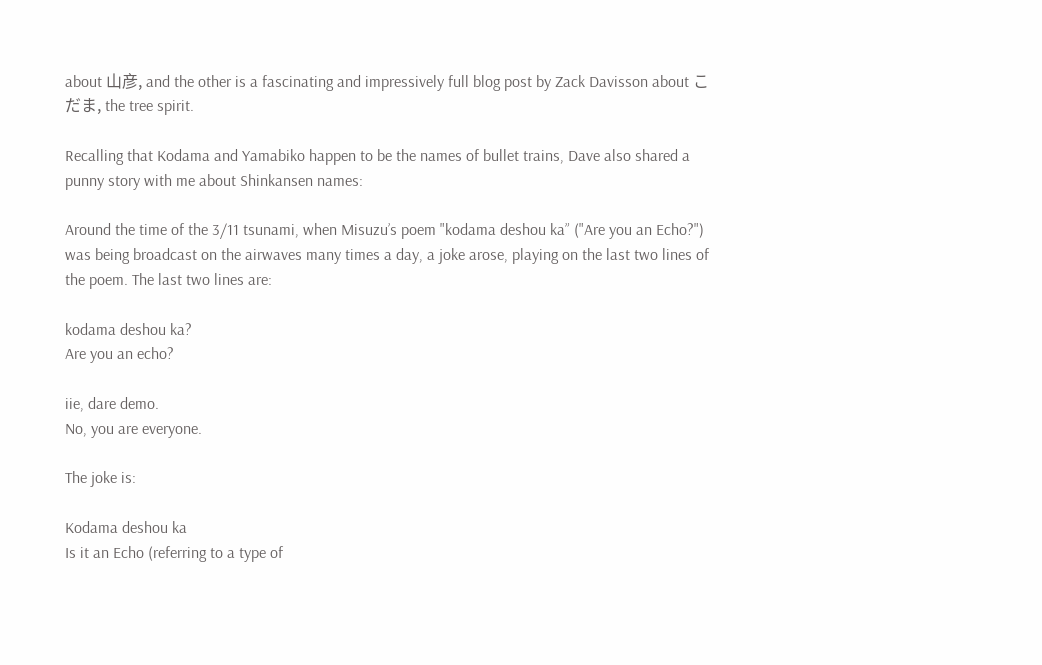about 山彦, and the other is a fascinating and impressively full blog post by Zack Davisson about こだま, the tree spirit.

Recalling that Kodama and Yamabiko happen to be the names of bullet trains, Dave also shared a punny story with me about Shinkansen names:

Around the time of the 3/11 tsunami, when Misuzu’s poem "kodama deshou ka” ("Are you an Echo?") was being broadcast on the airwaves many times a day, a joke arose, playing on the last two lines of the poem. The last two lines are:

kodama deshou ka?
Are you an echo?

iie, dare demo.
No, you are everyone.

The joke is:

Kodama deshou ka
Is it an Echo (referring to a type of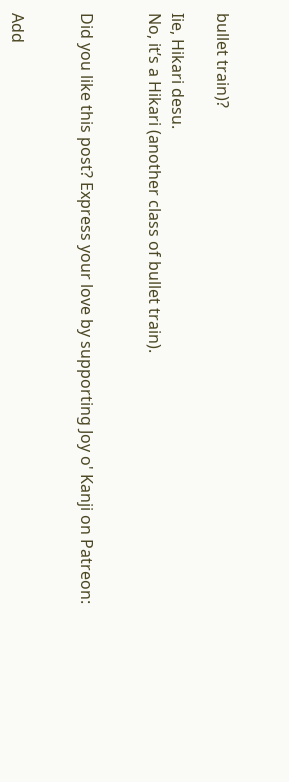bullet train)?

Iie, Hikari desu.
No, it’s a Hikari (another class of bullet train).


Did you like this post? Express your love by supporting Joy o' Kanji on Patreon:


Add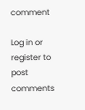comment

Log in or register to post comments